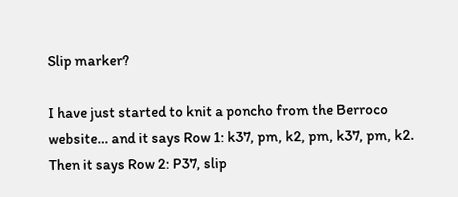Slip marker?

I have just started to knit a poncho from the Berroco website… and it says Row 1: k37, pm, k2, pm, k37, pm, k2. Then it says Row 2: P37, slip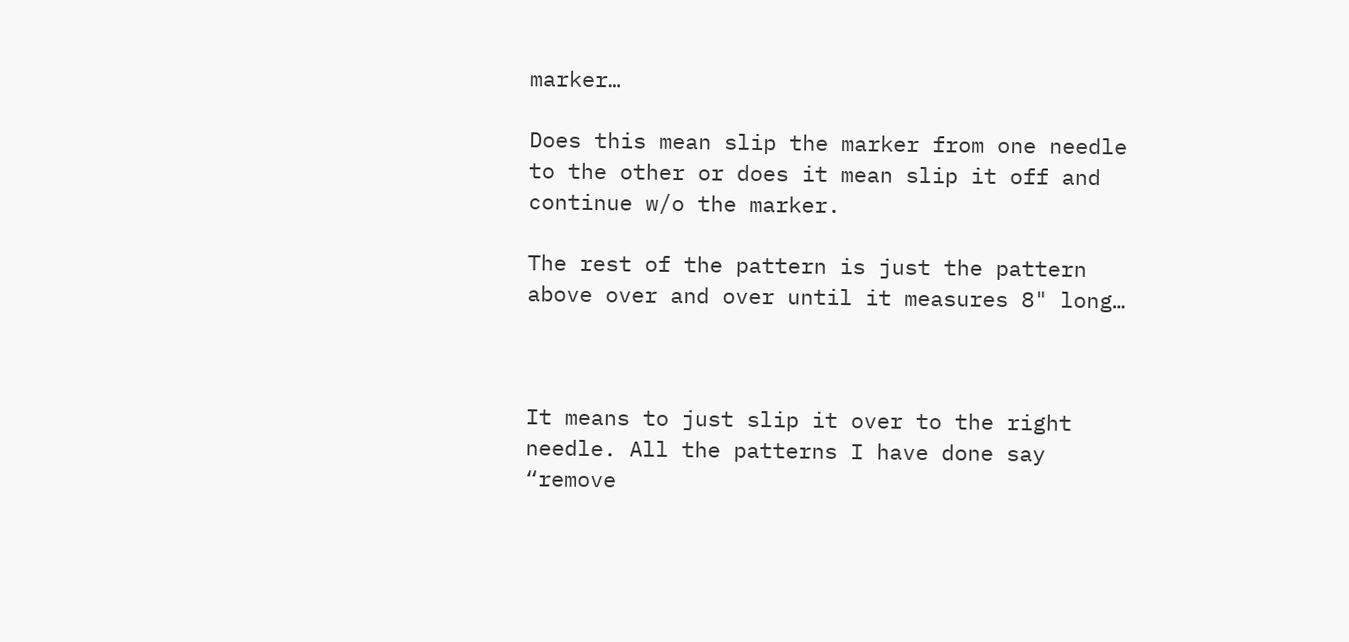marker…

Does this mean slip the marker from one needle to the other or does it mean slip it off and continue w/o the marker.

The rest of the pattern is just the pattern above over and over until it measures 8" long…



It means to just slip it over to the right needle. All the patterns I have done say “remove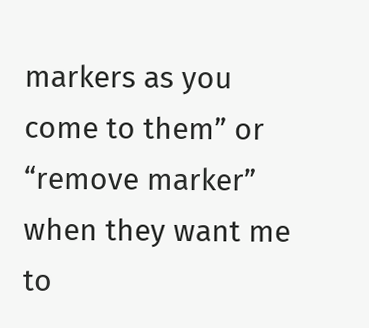markers as you come to them” or “remove marker” when they want me to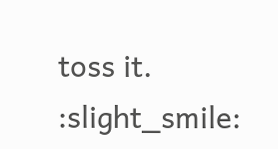toss it. :slight_smile: